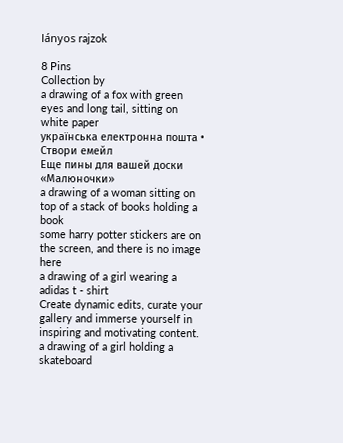lányos rajzok

8 Pins
Collection by
a drawing of a fox with green eyes and long tail, sitting on white paper
українська електронна пошта • Створи емейл
Еще пины для вашей доски «Малюночки»
a drawing of a woman sitting on top of a stack of books holding a book
some harry potter stickers are on the screen, and there is no image here
a drawing of a girl wearing a adidas t - shirt
Create dynamic edits, curate your gallery and immerse yourself in inspiring and motivating content.
a drawing of a girl holding a skateboard